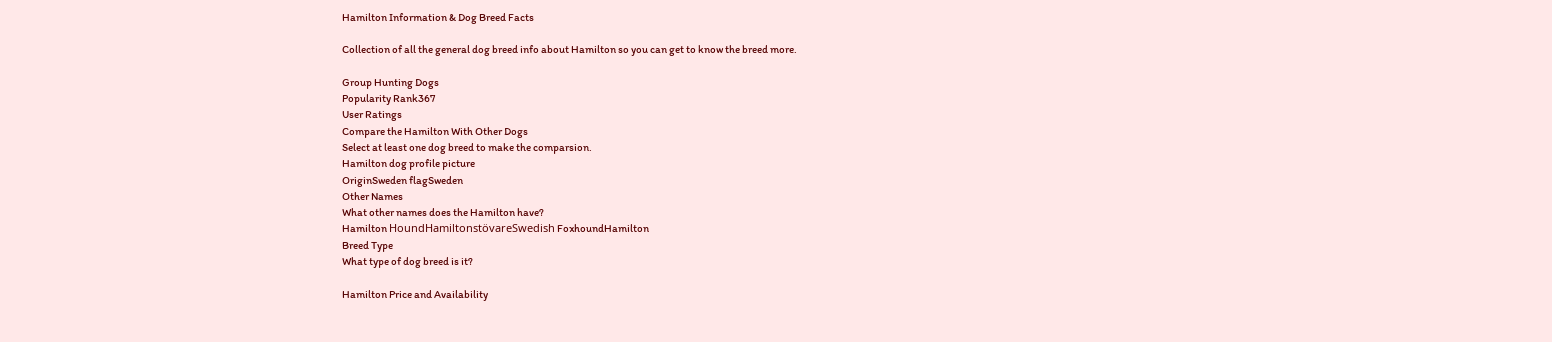Hamilton Information & Dog Breed Facts

Collection of all the general dog breed info about Hamilton so you can get to know the breed more.

Group Hunting Dogs
Popularity Rank367
User Ratings
Compare the Hamilton With Other Dogs
Select at least one dog breed to make the comparsion.
Hamilton dog profile picture
OriginSweden flagSweden
Other Names
What other names does the Hamilton have?
Hamilton HoundHamiltonstövareSwedish FoxhoundHamilton
Breed Type
What type of dog breed is it?

Hamilton Price and Availability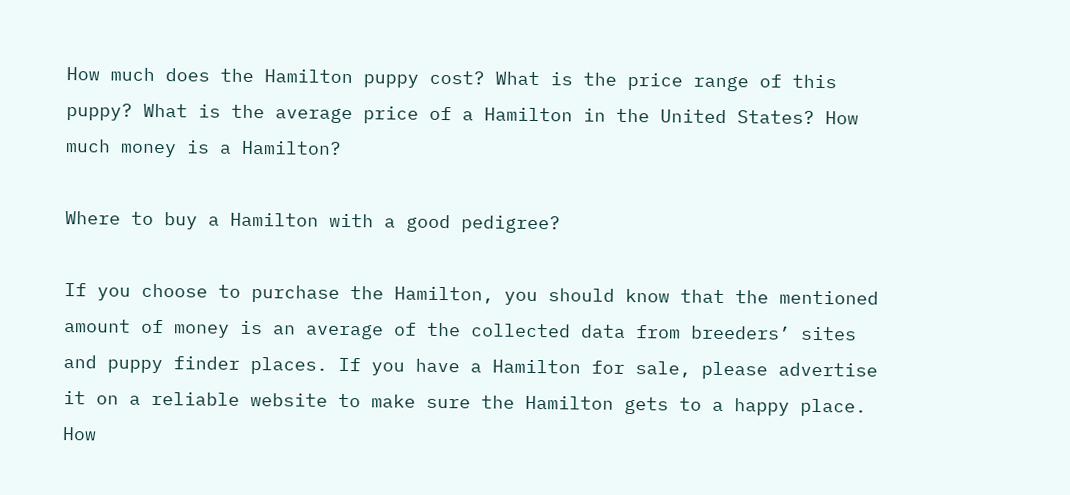How much does the Hamilton puppy cost? What is the price range of this puppy? What is the average price of a Hamilton in the United States? How much money is a Hamilton?

Where to buy a Hamilton with a good pedigree?

If you choose to purchase the Hamilton, you should know that the mentioned amount of money is an average of the collected data from breeders’ sites and puppy finder places. If you have a Hamilton for sale, please advertise it on a reliable website to make sure the Hamilton gets to a happy place.
How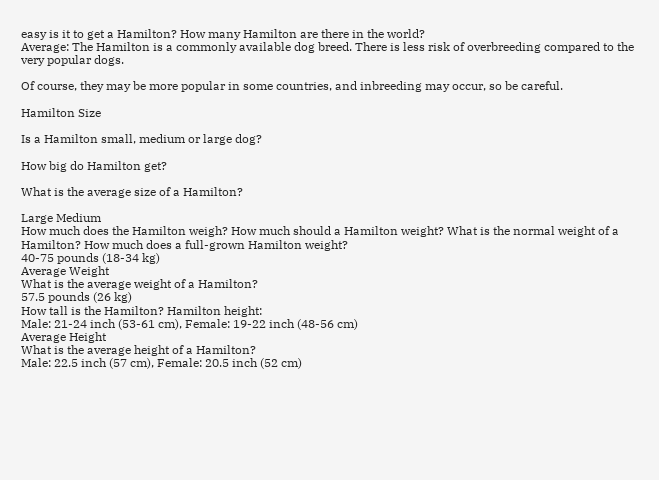easy is it to get a Hamilton? How many Hamilton are there in the world?
Average: The Hamilton is a commonly available dog breed. There is less risk of overbreeding compared to the very popular dogs.

Of course, they may be more popular in some countries, and inbreeding may occur, so be careful.

Hamilton Size

Is a Hamilton small, medium or large dog?

How big do Hamilton get?

What is the average size of a Hamilton?

Large Medium
How much does the Hamilton weigh? How much should a Hamilton weight? What is the normal weight of a Hamilton? How much does a full-grown Hamilton weight?
40-75 pounds (18-34 kg)
Average Weight
What is the average weight of a Hamilton?
57.5 pounds (26 kg)
How tall is the Hamilton? Hamilton height:
Male: 21-24 inch (53-61 cm), Female: 19-22 inch (48-56 cm)
Average Height
What is the average height of a Hamilton?
Male: 22.5 inch (57 cm), Female: 20.5 inch (52 cm)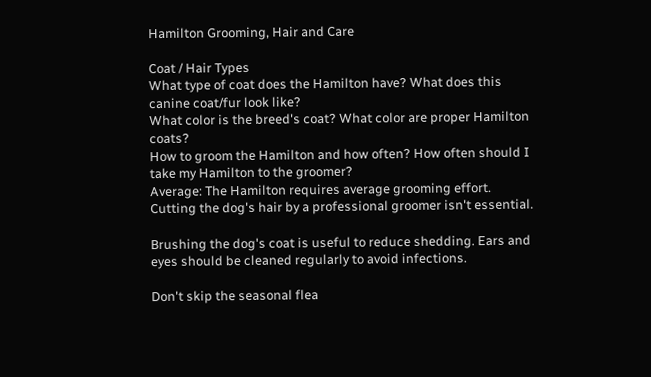Hamilton Grooming, Hair and Care

Coat / Hair Types
What type of coat does the Hamilton have? What does this canine coat/fur look like?
What color is the breed's coat? What color are proper Hamilton coats?
How to groom the Hamilton and how often? How often should I take my Hamilton to the groomer?
Average: The Hamilton requires average grooming effort. Cutting the dog's hair by a professional groomer isn't essential.

Brushing the dog's coat is useful to reduce shedding. Ears and eyes should be cleaned regularly to avoid infections.

Don't skip the seasonal flea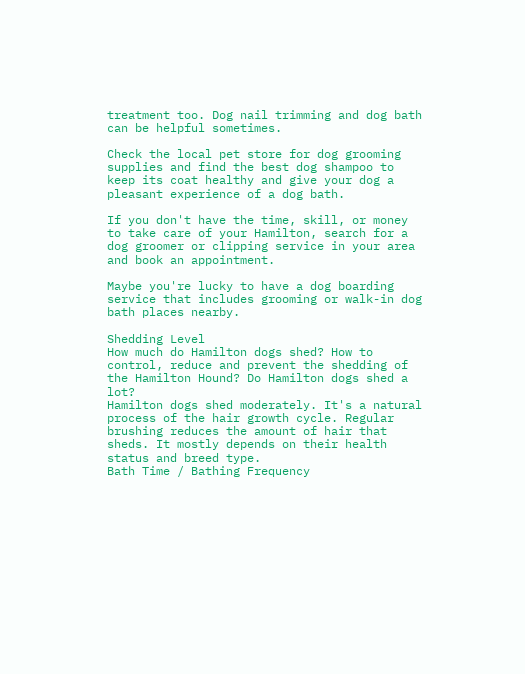treatment too. Dog nail trimming and dog bath can be helpful sometimes.

Check the local pet store for dog grooming supplies and find the best dog shampoo to keep its coat healthy and give your dog a pleasant experience of a dog bath.

If you don't have the time, skill, or money to take care of your Hamilton, search for a dog groomer or clipping service in your area and book an appointment.

Maybe you're lucky to have a dog boarding service that includes grooming or walk-in dog bath places nearby.

Shedding Level
How much do Hamilton dogs shed? How to control, reduce and prevent the shedding of the Hamilton Hound? Do Hamilton dogs shed a lot?
Hamilton dogs shed moderately. It's a natural process of the hair growth cycle. Regular brushing reduces the amount of hair that sheds. It mostly depends on their health status and breed type.
Bath Time / Bathing Frequency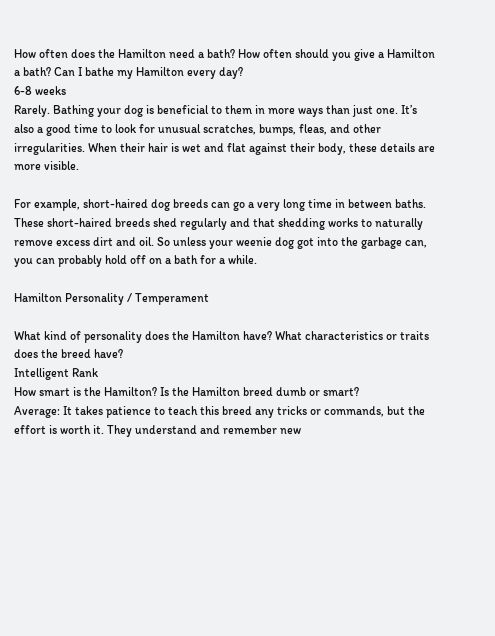How often does the Hamilton need a bath? How often should you give a Hamilton a bath? Can I bathe my Hamilton every day?
6-8 weeks
Rarely. Bathing your dog is beneficial to them in more ways than just one. It’s also a good time to look for unusual scratches, bumps, fleas, and other irregularities. When their hair is wet and flat against their body, these details are more visible.

For example, short-haired dog breeds can go a very long time in between baths. These short-haired breeds shed regularly and that shedding works to naturally remove excess dirt and oil. So unless your weenie dog got into the garbage can, you can probably hold off on a bath for a while.

Hamilton Personality / Temperament

What kind of personality does the Hamilton have? What characteristics or traits does the breed have?
Intelligent Rank
How smart is the Hamilton? Is the Hamilton breed dumb or smart?
Average: It takes patience to teach this breed any tricks or commands, but the effort is worth it. They understand and remember new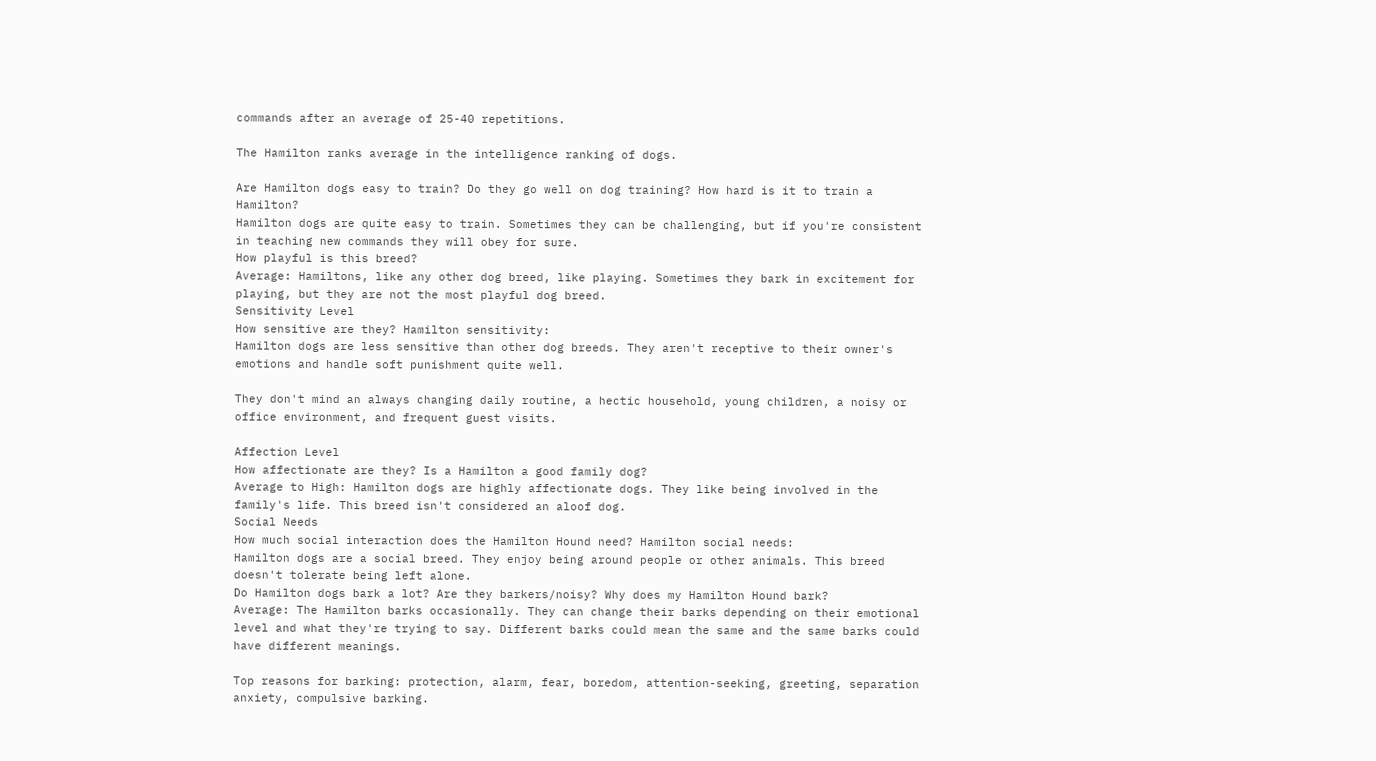commands after an average of 25-40 repetitions.

The Hamilton ranks average in the intelligence ranking of dogs.

Are Hamilton dogs easy to train? Do they go well on dog training? How hard is it to train a Hamilton?
Hamilton dogs are quite easy to train. Sometimes they can be challenging, but if you're consistent in teaching new commands they will obey for sure.
How playful is this breed?
Average: Hamiltons, like any other dog breed, like playing. Sometimes they bark in excitement for playing, but they are not the most playful dog breed.
Sensitivity Level
How sensitive are they? Hamilton sensitivity:
Hamilton dogs are less sensitive than other dog breeds. They aren't receptive to their owner's emotions and handle soft punishment quite well.

They don't mind an always changing daily routine, a hectic household, young children, a noisy or office environment, and frequent guest visits.

Affection Level
How affectionate are they? Is a Hamilton a good family dog?
Average to High: Hamilton dogs are highly affectionate dogs. They like being involved in the family's life. This breed isn't considered an aloof dog.
Social Needs
How much social interaction does the Hamilton Hound need? Hamilton social needs:
Hamilton dogs are a social breed. They enjoy being around people or other animals. This breed doesn't tolerate being left alone.
Do Hamilton dogs bark a lot? Are they barkers/noisy? Why does my Hamilton Hound bark?
Average: The Hamilton barks occasionally. They can change their barks depending on their emotional level and what they're trying to say. Different barks could mean the same and the same barks could have different meanings.

Top reasons for barking: protection, alarm, fear, boredom, attention-seeking, greeting, separation anxiety, compulsive barking.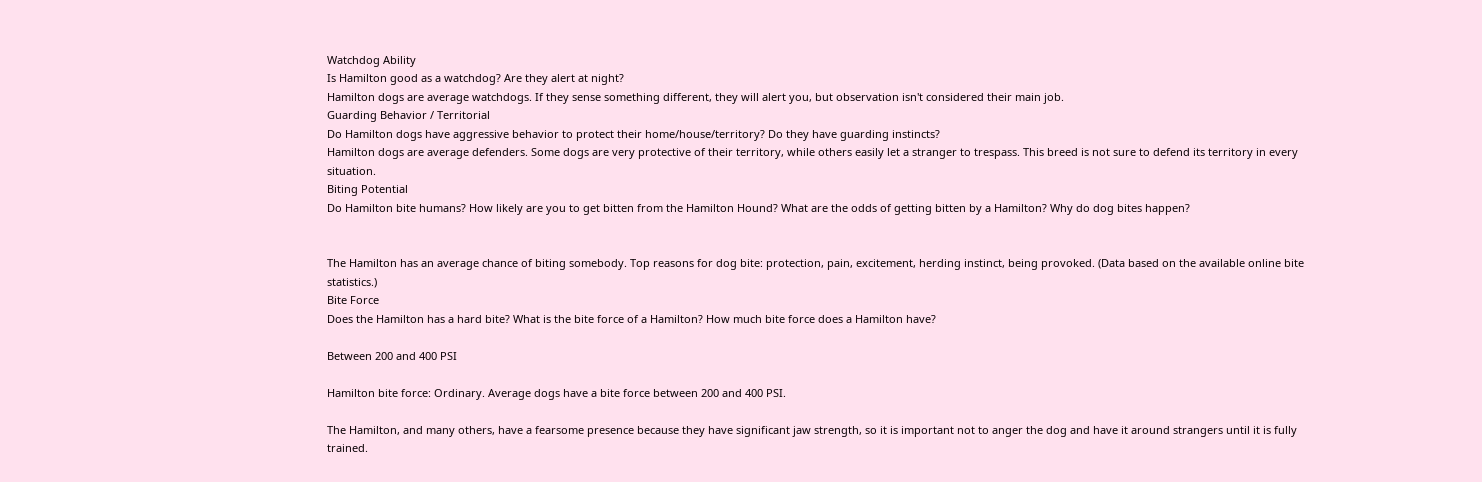Watchdog Ability
Is Hamilton good as a watchdog? Are they alert at night?
Hamilton dogs are average watchdogs. If they sense something different, they will alert you, but observation isn't considered their main job.
Guarding Behavior / Territorial
Do Hamilton dogs have aggressive behavior to protect their home/house/territory? Do they have guarding instincts?
Hamilton dogs are average defenders. Some dogs are very protective of their territory, while others easily let a stranger to trespass. This breed is not sure to defend its territory in every situation.
Biting Potential
Do Hamilton bite humans? How likely are you to get bitten from the Hamilton Hound? What are the odds of getting bitten by a Hamilton? Why do dog bites happen?


The Hamilton has an average chance of biting somebody. Top reasons for dog bite: protection, pain, excitement, herding instinct, being provoked. (Data based on the available online bite statistics.)
Bite Force
Does the Hamilton has a hard bite? What is the bite force of a Hamilton? How much bite force does a Hamilton have?

Between 200 and 400 PSI

Hamilton bite force: Ordinary. Average dogs have a bite force between 200 and 400 PSI.

The Hamilton, and many others, have a fearsome presence because they have significant jaw strength, so it is important not to anger the dog and have it around strangers until it is fully trained.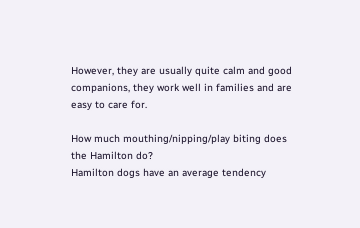However, they are usually quite calm and good companions, they work well in families and are easy to care for.

How much mouthing/nipping/play biting does the Hamilton do?
Hamilton dogs have an average tendency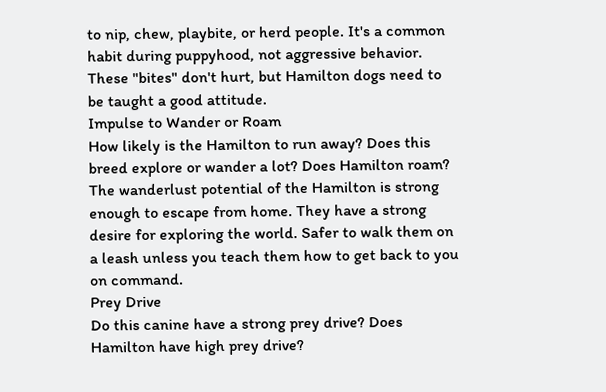to nip, chew, playbite, or herd people. It's a common habit during puppyhood, not aggressive behavior. These "bites" don't hurt, but Hamilton dogs need to be taught a good attitude.
Impulse to Wander or Roam
How likely is the Hamilton to run away? Does this breed explore or wander a lot? Does Hamilton roam?
The wanderlust potential of the Hamilton is strong enough to escape from home. They have a strong desire for exploring the world. Safer to walk them on a leash unless you teach them how to get back to you on command.
Prey Drive
Do this canine have a strong prey drive? Does Hamilton have high prey drive?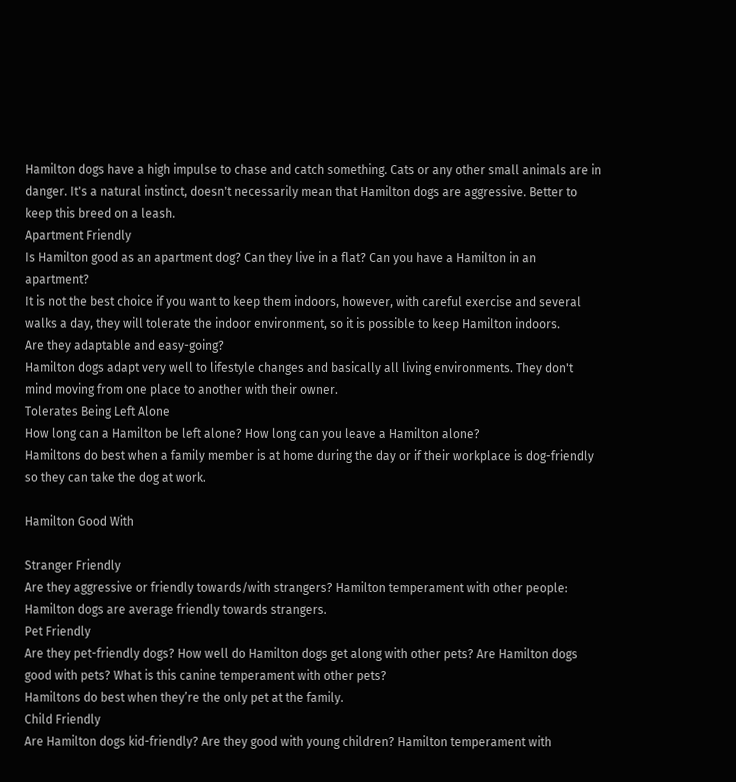Hamilton dogs have a high impulse to chase and catch something. Cats or any other small animals are in danger. It's a natural instinct, doesn't necessarily mean that Hamilton dogs are aggressive. Better to keep this breed on a leash.
Apartment Friendly
Is Hamilton good as an apartment dog? Can they live in a flat? Can you have a Hamilton in an apartment?
It is not the best choice if you want to keep them indoors, however, with careful exercise and several walks a day, they will tolerate the indoor environment, so it is possible to keep Hamilton indoors.
Are they adaptable and easy-going?
Hamilton dogs adapt very well to lifestyle changes and basically all living environments. They don't mind moving from one place to another with their owner.
Tolerates Being Left Alone
How long can a Hamilton be left alone? How long can you leave a Hamilton alone?
Hamiltons do best when a family member is at home during the day or if their workplace is dog-friendly so they can take the dog at work.

Hamilton Good With

Stranger Friendly
Are they aggressive or friendly towards/with strangers? Hamilton temperament with other people:
Hamilton dogs are average friendly towards strangers.
Pet Friendly
Are they pet-friendly dogs? How well do Hamilton dogs get along with other pets? Are Hamilton dogs good with pets? What is this canine temperament with other pets?
Hamiltons do best when they’re the only pet at the family.
Child Friendly
Are Hamilton dogs kid-friendly? Are they good with young children? Hamilton temperament with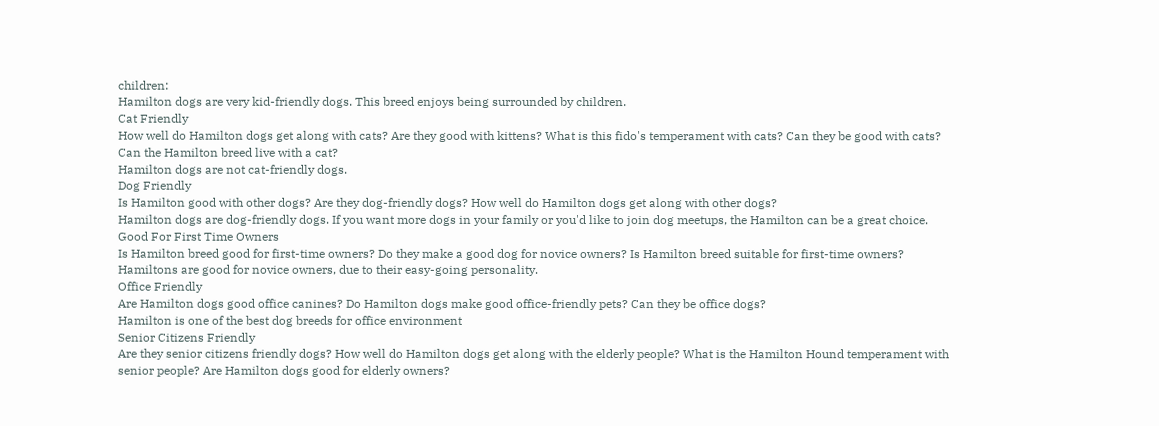children:
Hamilton dogs are very kid-friendly dogs. This breed enjoys being surrounded by children.
Cat Friendly
How well do Hamilton dogs get along with cats? Are they good with kittens? What is this fido's temperament with cats? Can they be good with cats? Can the Hamilton breed live with a cat?
Hamilton dogs are not cat-friendly dogs.
Dog Friendly
Is Hamilton good with other dogs? Are they dog-friendly dogs? How well do Hamilton dogs get along with other dogs?
Hamilton dogs are dog-friendly dogs. If you want more dogs in your family or you'd like to join dog meetups, the Hamilton can be a great choice.
Good For First Time Owners
Is Hamilton breed good for first-time owners? Do they make a good dog for novice owners? Is Hamilton breed suitable for first-time owners?
Hamiltons are good for novice owners, due to their easy-going personality.
Office Friendly
Are Hamilton dogs good office canines? Do Hamilton dogs make good office-friendly pets? Can they be office dogs?
Hamilton is one of the best dog breeds for office environment
Senior Citizens Friendly
Are they senior citizens friendly dogs? How well do Hamilton dogs get along with the elderly people? What is the Hamilton Hound temperament with senior people? Are Hamilton dogs good for elderly owners?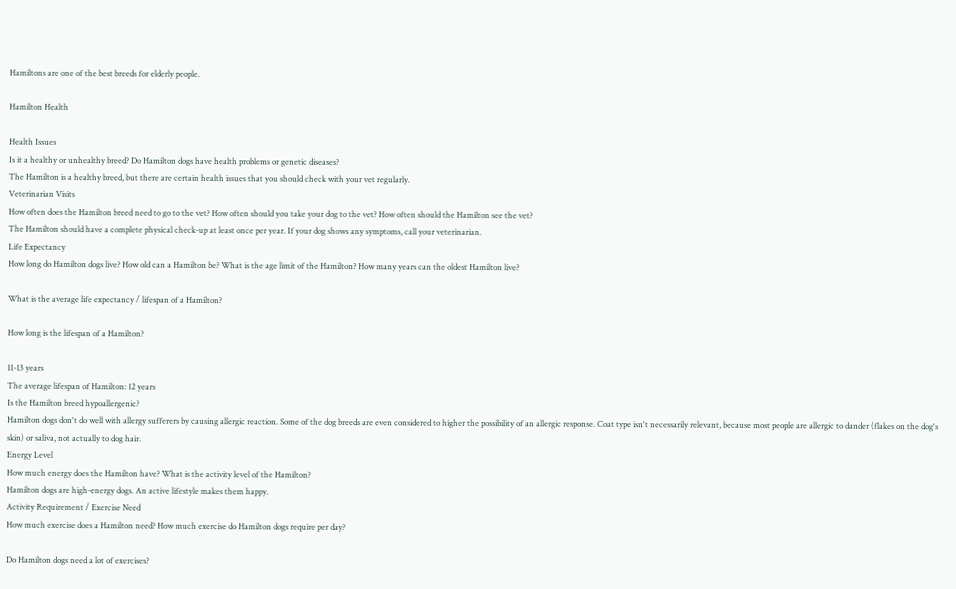Hamiltons are one of the best breeds for elderly people.

Hamilton Health

Health Issues
Is it a healthy or unhealthy breed? Do Hamilton dogs have health problems or genetic diseases?
The Hamilton is a healthy breed, but there are certain health issues that you should check with your vet regularly.
Veterinarian Visits
How often does the Hamilton breed need to go to the vet? How often should you take your dog to the vet? How often should the Hamilton see the vet?
The Hamilton should have a complete physical check-up at least once per year. If your dog shows any symptoms, call your veterinarian.
Life Expectancy
How long do Hamilton dogs live? How old can a Hamilton be? What is the age limit of the Hamilton? How many years can the oldest Hamilton live?

What is the average life expectancy / lifespan of a Hamilton?

How long is the lifespan of a Hamilton?

11-13 years
The average lifespan of Hamilton: 12 years
Is the Hamilton breed hypoallergenic?
Hamilton dogs don't do well with allergy sufferers by causing allergic reaction. Some of the dog breeds are even considered to higher the possibility of an allergic response. Coat type isn't necessarily relevant, because most people are allergic to dander (flakes on the dog's skin) or saliva, not actually to dog hair.
Energy Level
How much energy does the Hamilton have? What is the activity level of the Hamilton?
Hamilton dogs are high-energy dogs. An active lifestyle makes them happy.
Activity Requirement / Exercise Need
How much exercise does a Hamilton need? How much exercise do Hamilton dogs require per day?

Do Hamilton dogs need a lot of exercises?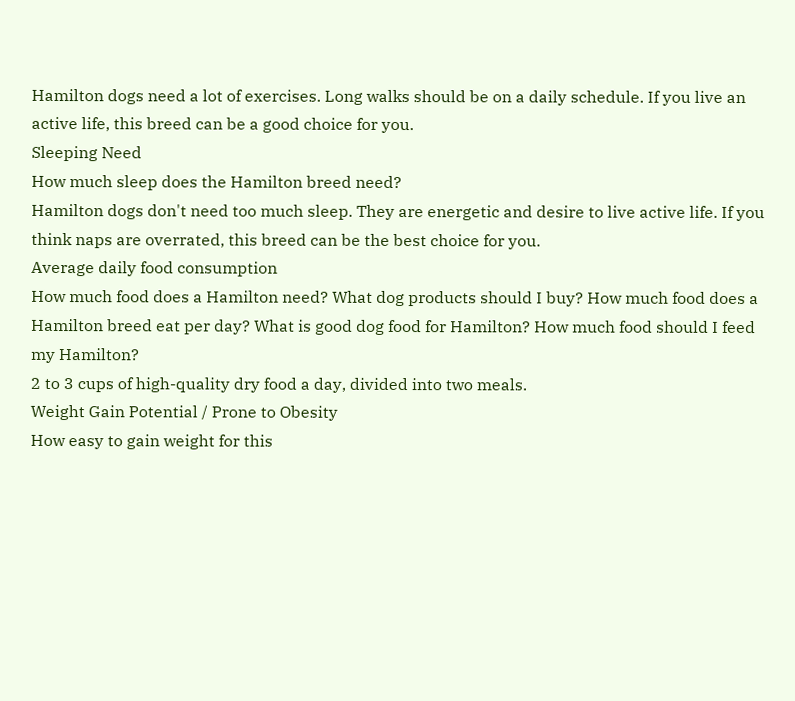Hamilton dogs need a lot of exercises. Long walks should be on a daily schedule. If you live an active life, this breed can be a good choice for you.
Sleeping Need
How much sleep does the Hamilton breed need?
Hamilton dogs don't need too much sleep. They are energetic and desire to live active life. If you think naps are overrated, this breed can be the best choice for you.
Average daily food consumption
How much food does a Hamilton need? What dog products should I buy? How much food does a Hamilton breed eat per day? What is good dog food for Hamilton? How much food should I feed my Hamilton?
2 to 3 cups of high-quality dry food a day, divided into two meals.
Weight Gain Potential / Prone to Obesity
How easy to gain weight for this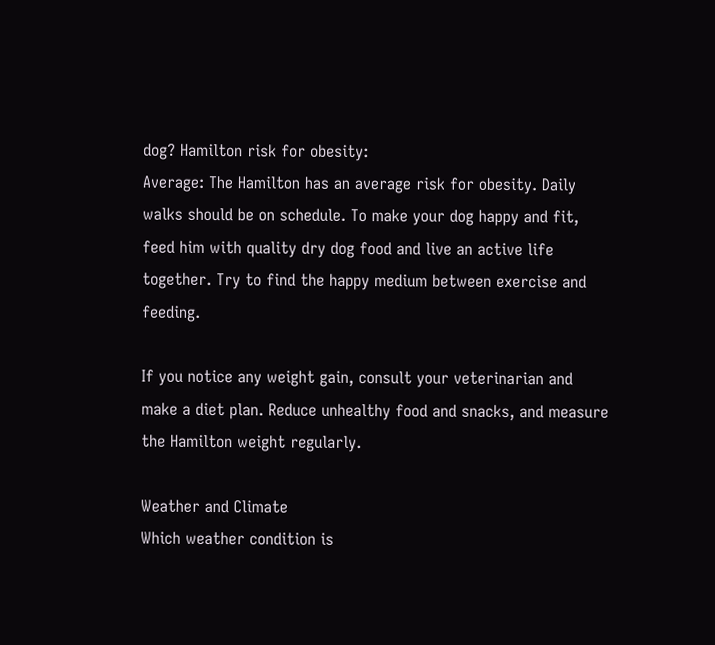dog? Hamilton risk for obesity:
Average: The Hamilton has an average risk for obesity. Daily walks should be on schedule. To make your dog happy and fit, feed him with quality dry dog food and live an active life together. Try to find the happy medium between exercise and feeding.

If you notice any weight gain, consult your veterinarian and make a diet plan. Reduce unhealthy food and snacks, and measure the Hamilton weight regularly.

Weather and Climate
Which weather condition is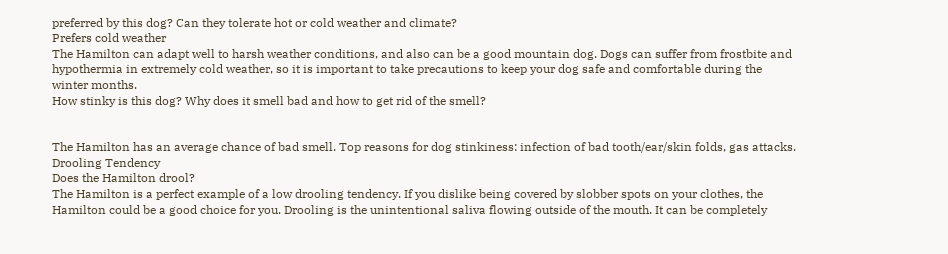preferred by this dog? Can they tolerate hot or cold weather and climate?
Prefers cold weather
The Hamilton can adapt well to harsh weather conditions, and also can be a good mountain dog. Dogs can suffer from frostbite and hypothermia in extremely cold weather, so it is important to take precautions to keep your dog safe and comfortable during the winter months.
How stinky is this dog? Why does it smell bad and how to get rid of the smell?


The Hamilton has an average chance of bad smell. Top reasons for dog stinkiness: infection of bad tooth/ear/skin folds, gas attacks.
Drooling Tendency
Does the Hamilton drool?
The Hamilton is a perfect example of a low drooling tendency. If you dislike being covered by slobber spots on your clothes, the Hamilton could be a good choice for you. Drooling is the unintentional saliva flowing outside of the mouth. It can be completely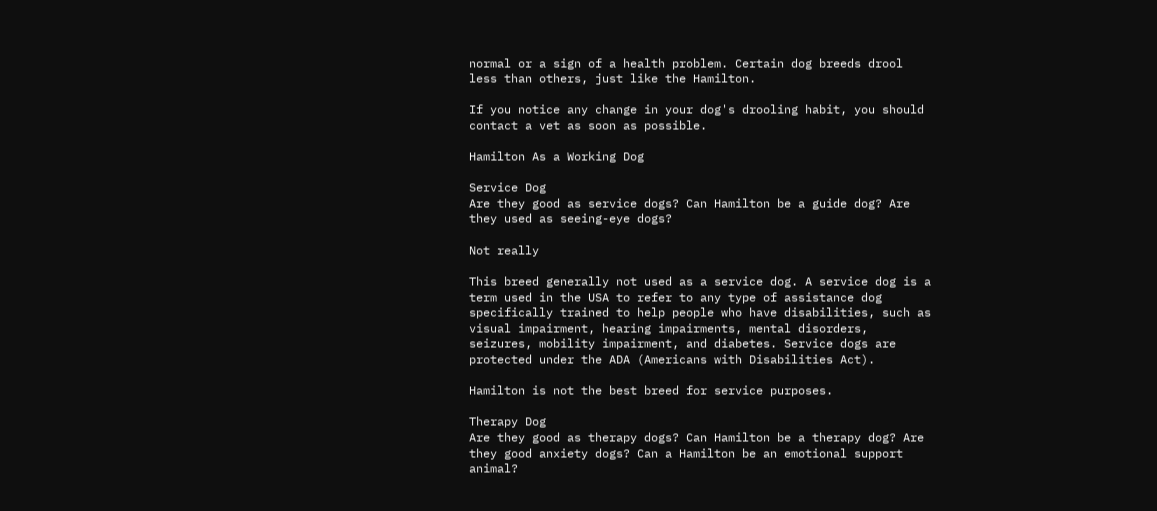normal or a sign of a health problem. Certain dog breeds drool less than others, just like the Hamilton.

If you notice any change in your dog's drooling habit, you should contact a vet as soon as possible.

Hamilton As a Working Dog

Service Dog
Are they good as service dogs? Can Hamilton be a guide dog? Are they used as seeing-eye dogs?

Not really

This breed generally not used as a service dog. A service dog is a term used in the USA to refer to any type of assistance dog specifically trained to help people who have disabilities, such as visual impairment, hearing impairments, mental disorders, seizures, mobility impairment, and diabetes. Service dogs are protected under the ADA (Americans with Disabilities Act).

Hamilton is not the best breed for service purposes.

Therapy Dog
Are they good as therapy dogs? Can Hamilton be a therapy dog? Are they good anxiety dogs? Can a Hamilton be an emotional support animal?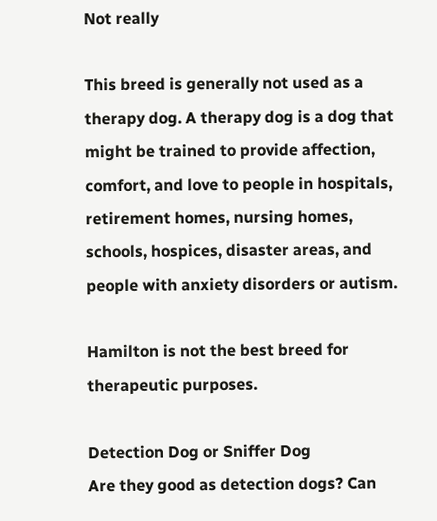Not really

This breed is generally not used as a therapy dog. A therapy dog is a dog that might be trained to provide affection, comfort, and love to people in hospitals, retirement homes, nursing homes, schools, hospices, disaster areas, and people with anxiety disorders or autism.

Hamilton is not the best breed for therapeutic purposes.

Detection Dog or Sniffer Dog
Are they good as detection dogs? Can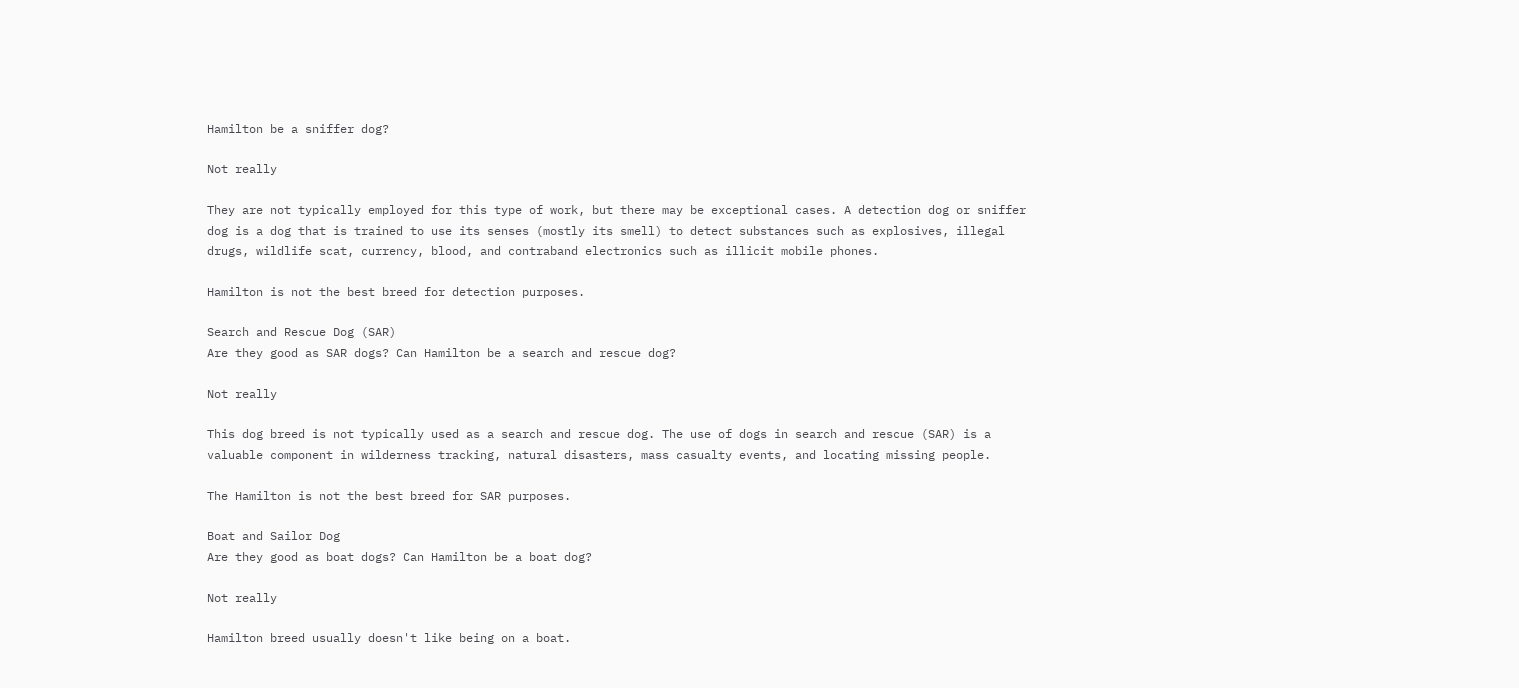Hamilton be a sniffer dog?

Not really

They are not typically employed for this type of work, but there may be exceptional cases. A detection dog or sniffer dog is a dog that is trained to use its senses (mostly its smell) to detect substances such as explosives, illegal drugs, wildlife scat, currency, blood, and contraband electronics such as illicit mobile phones.

Hamilton is not the best breed for detection purposes.

Search and Rescue Dog (SAR)
Are they good as SAR dogs? Can Hamilton be a search and rescue dog?

Not really

This dog breed is not typically used as a search and rescue dog. The use of dogs in search and rescue (SAR) is a valuable component in wilderness tracking, natural disasters, mass casualty events, and locating missing people.

The Hamilton is not the best breed for SAR purposes.

Boat and Sailor Dog
Are they good as boat dogs? Can Hamilton be a boat dog?

Not really

Hamilton breed usually doesn't like being on a boat.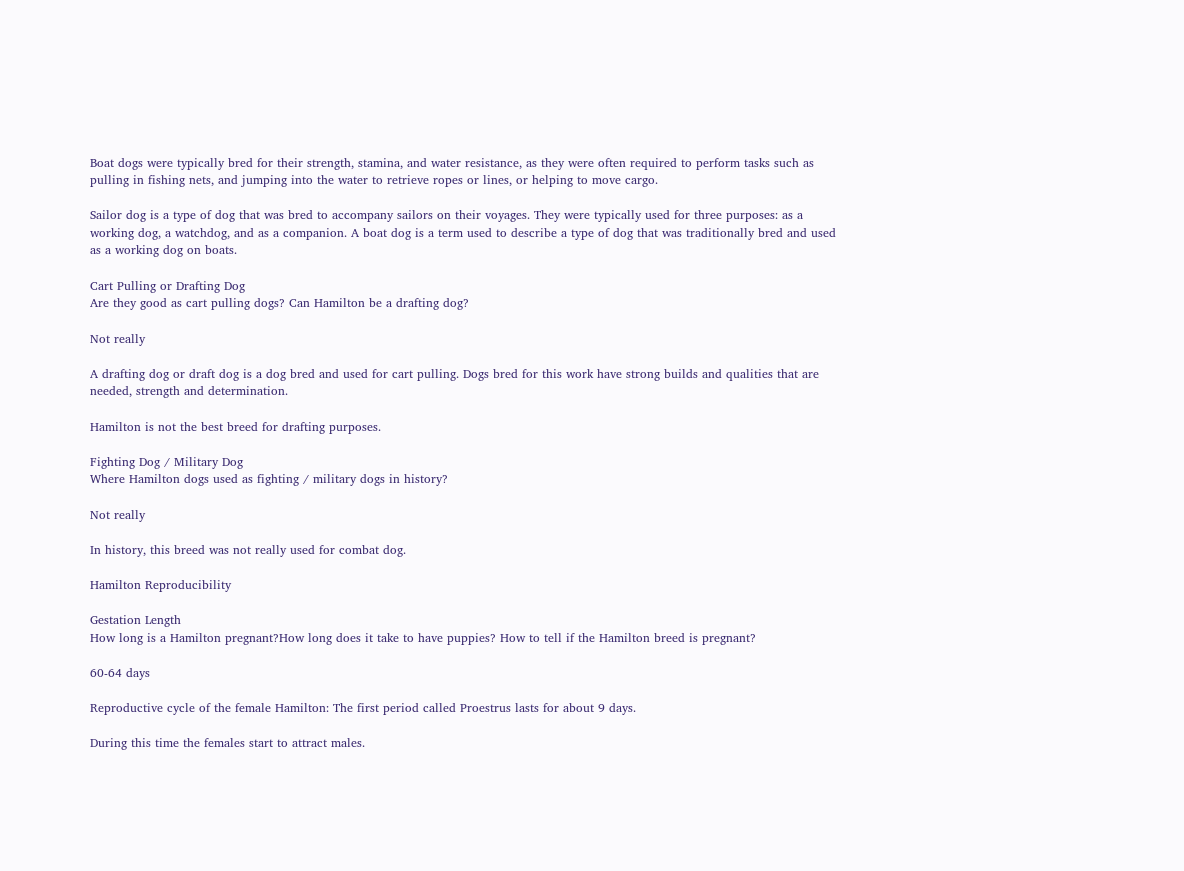Boat dogs were typically bred for their strength, stamina, and water resistance, as they were often required to perform tasks such as pulling in fishing nets, and jumping into the water to retrieve ropes or lines, or helping to move cargo.

Sailor dog is a type of dog that was bred to accompany sailors on their voyages. They were typically used for three purposes: as a working dog, a watchdog, and as a companion. A boat dog is a term used to describe a type of dog that was traditionally bred and used as a working dog on boats.

Cart Pulling or Drafting Dog
Are they good as cart pulling dogs? Can Hamilton be a drafting dog?

Not really

A drafting dog or draft dog is a dog bred and used for cart pulling. Dogs bred for this work have strong builds and qualities that are needed, strength and determination.

Hamilton is not the best breed for drafting purposes.

Fighting Dog / Military Dog
Where Hamilton dogs used as fighting / military dogs in history?

Not really

In history, this breed was not really used for combat dog.

Hamilton Reproducibility

Gestation Length
How long is a Hamilton pregnant?How long does it take to have puppies? How to tell if the Hamilton breed is pregnant?

60-64 days

Reproductive cycle of the female Hamilton: The first period called Proestrus lasts for about 9 days.

During this time the females start to attract males.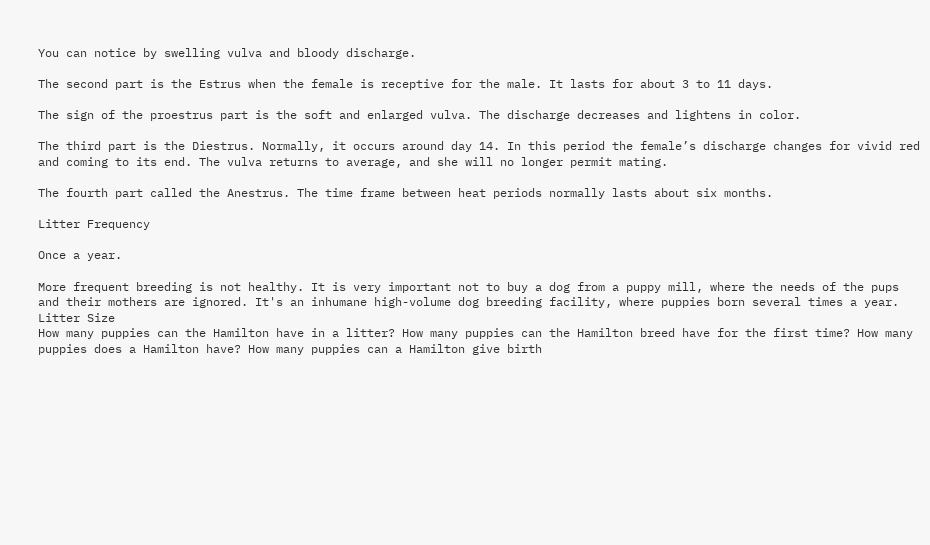You can notice by swelling vulva and bloody discharge.

The second part is the Estrus when the female is receptive for the male. It lasts for about 3 to 11 days.

The sign of the proestrus part is the soft and enlarged vulva. The discharge decreases and lightens in color.

The third part is the Diestrus. Normally, it occurs around day 14. In this period the female’s discharge changes for vivid red and coming to its end. The vulva returns to average, and she will no longer permit mating.

The fourth part called the Anestrus. The time frame between heat periods normally lasts about six months.

Litter Frequency

Once a year.

More frequent breeding is not healthy. It is very important not to buy a dog from a puppy mill, where the needs of the pups and their mothers are ignored. It's an inhumane high-volume dog breeding facility, where puppies born several times a year.
Litter Size
How many puppies can the Hamilton have in a litter? How many puppies can the Hamilton breed have for the first time? How many puppies does a Hamilton have? How many puppies can a Hamilton give birth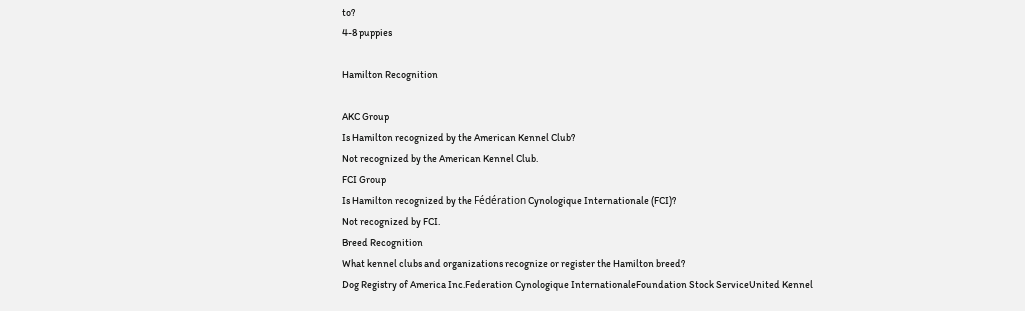to?
4-8 puppies

Hamilton Recognition

AKC Group
Is Hamilton recognized by the American Kennel Club?
Not recognized by the American Kennel Club.
FCI Group
Is Hamilton recognized by the Fédération Cynologique Internationale (FCI)?
Not recognized by FCI.
Breed Recognition
What kennel clubs and organizations recognize or register the Hamilton breed?
Dog Registry of America Inc.Federation Cynologique InternationaleFoundation Stock ServiceUnited Kennel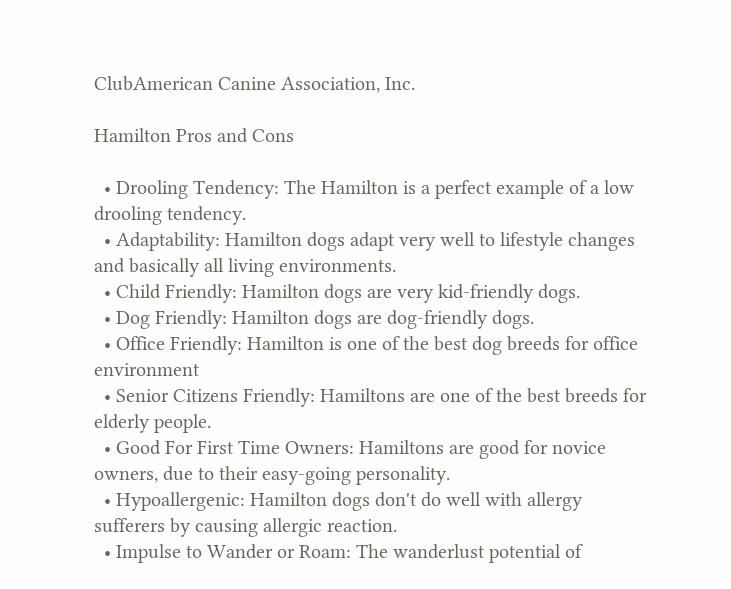ClubAmerican Canine Association, Inc.

Hamilton Pros and Cons

  • Drooling Tendency: The Hamilton is a perfect example of a low drooling tendency.
  • Adaptability: Hamilton dogs adapt very well to lifestyle changes and basically all living environments.
  • Child Friendly: Hamilton dogs are very kid-friendly dogs.
  • Dog Friendly: Hamilton dogs are dog-friendly dogs.
  • Office Friendly: Hamilton is one of the best dog breeds for office environment
  • Senior Citizens Friendly: Hamiltons are one of the best breeds for elderly people.
  • Good For First Time Owners: Hamiltons are good for novice owners, due to their easy-going personality.
  • Hypoallergenic: Hamilton dogs don't do well with allergy sufferers by causing allergic reaction.
  • Impulse to Wander or Roam: The wanderlust potential of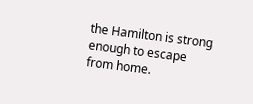the Hamilton is strong enough to escape from home.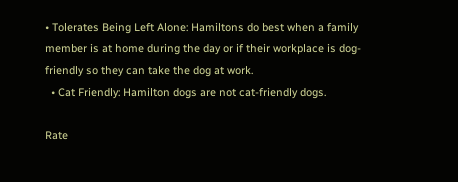• Tolerates Being Left Alone: Hamiltons do best when a family member is at home during the day or if their workplace is dog-friendly so they can take the dog at work.
  • Cat Friendly: Hamilton dogs are not cat-friendly dogs.

Rate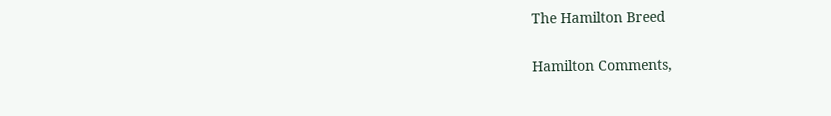The Hamilton Breed

Hamilton Comments,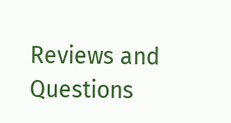Reviews and Questions